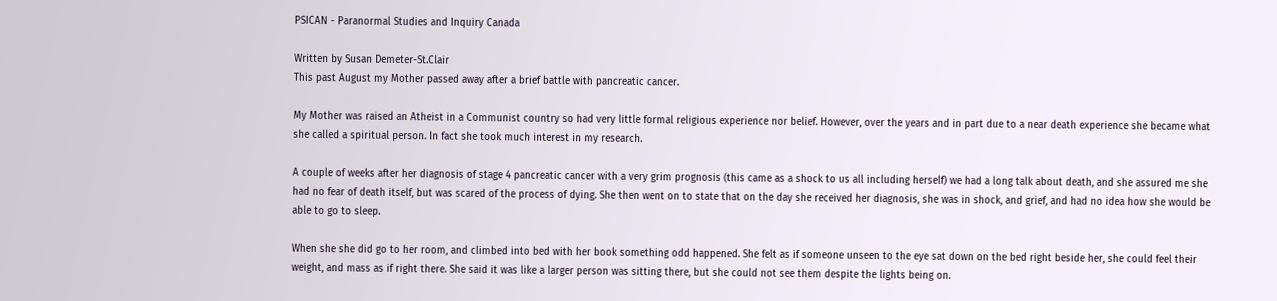PSICAN - Paranormal Studies and Inquiry Canada

Written by Susan Demeter-St.Clair
This past August my Mother passed away after a brief battle with pancreatic cancer.

My Mother was raised an Atheist in a Communist country so had very little formal religious experience nor belief. However, over the years and in part due to a near death experience she became what she called a spiritual person. In fact she took much interest in my research.

A couple of weeks after her diagnosis of stage 4 pancreatic cancer with a very grim prognosis (this came as a shock to us all including herself) we had a long talk about death, and she assured me she had no fear of death itself, but was scared of the process of dying. She then went on to state that on the day she received her diagnosis, she was in shock, and grief, and had no idea how she would be able to go to sleep.

When she she did go to her room, and climbed into bed with her book something odd happened. She felt as if someone unseen to the eye sat down on the bed right beside her, she could feel their weight, and mass as if right there. She said it was like a larger person was sitting there, but she could not see them despite the lights being on.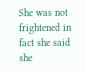She was not frightened in fact she said she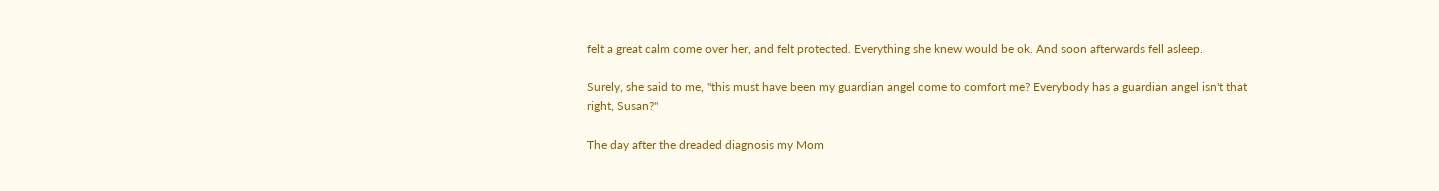felt a great calm come over her, and felt protected. Everything she knew would be ok. And soon afterwards fell asleep.

Surely, she said to me, "this must have been my guardian angel come to comfort me? Everybody has a guardian angel isn't that right, Susan?"

The day after the dreaded diagnosis my Mom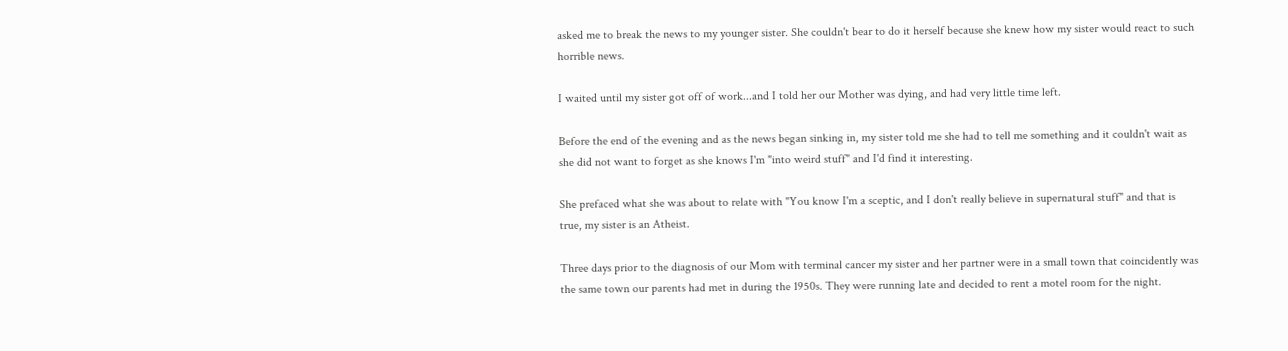asked me to break the news to my younger sister. She couldn't bear to do it herself because she knew how my sister would react to such horrible news.

I waited until my sister got off of work...and I told her our Mother was dying, and had very little time left.

Before the end of the evening and as the news began sinking in, my sister told me she had to tell me something and it couldn't wait as she did not want to forget as she knows I'm "into weird stuff" and I'd find it interesting.

She prefaced what she was about to relate with "You know I'm a sceptic, and I don't really believe in supernatural stuff" and that is true, my sister is an Atheist.

Three days prior to the diagnosis of our Mom with terminal cancer my sister and her partner were in a small town that coincidently was the same town our parents had met in during the 1950s. They were running late and decided to rent a motel room for the night.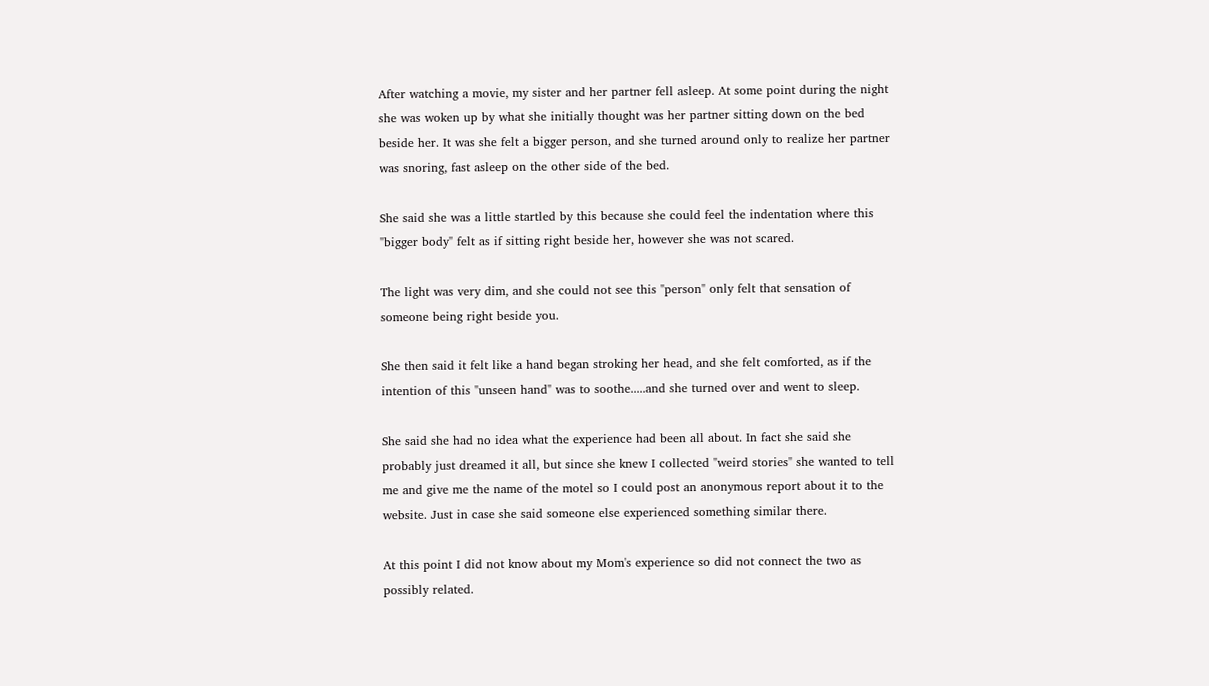After watching a movie, my sister and her partner fell asleep. At some point during the night she was woken up by what she initially thought was her partner sitting down on the bed beside her. It was she felt a bigger person, and she turned around only to realize her partner was snoring, fast asleep on the other side of the bed.

She said she was a little startled by this because she could feel the indentation where this "bigger body" felt as if sitting right beside her, however she was not scared.

The light was very dim, and she could not see this "person" only felt that sensation of someone being right beside you.

She then said it felt like a hand began stroking her head, and she felt comforted, as if the intention of this "unseen hand" was to soothe.....and she turned over and went to sleep.

She said she had no idea what the experience had been all about. In fact she said she probably just dreamed it all, but since she knew I collected "weird stories" she wanted to tell me and give me the name of the motel so I could post an anonymous report about it to the website. Just in case she said someone else experienced something similar there.

At this point I did not know about my Mom's experience so did not connect the two as possibly related.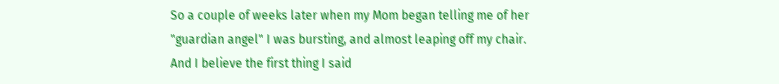So a couple of weeks later when my Mom began telling me of her "guardian angel" I was bursting, and almost leaping off my chair. And I believe the first thing I said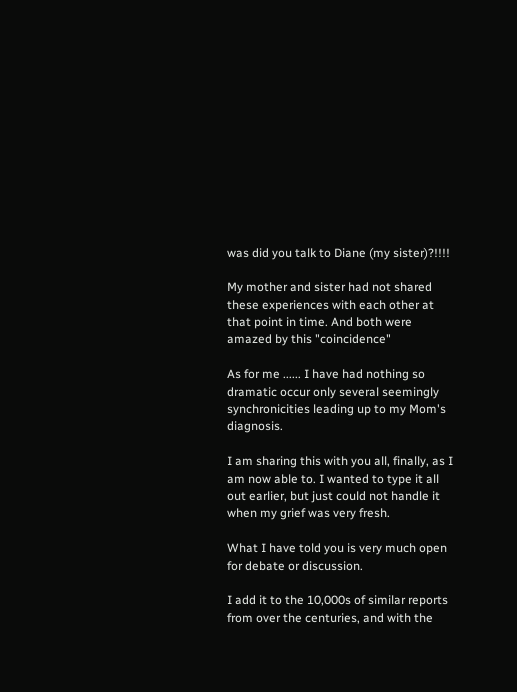was did you talk to Diane (my sister)?!!!!

My mother and sister had not shared these experiences with each other at that point in time. And both were amazed by this "coincidence"

As for me ...... I have had nothing so dramatic occur only several seemingly synchronicities leading up to my Mom's diagnosis.

I am sharing this with you all, finally, as I am now able to. I wanted to type it all out earlier, but just could not handle it when my grief was very fresh.

What I have told you is very much open for debate or discussion.

I add it to the 10,000s of similar reports from over the centuries, and with the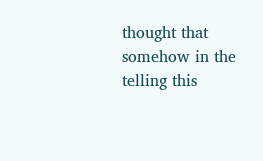thought that somehow in the telling this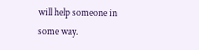will help someone in some way.